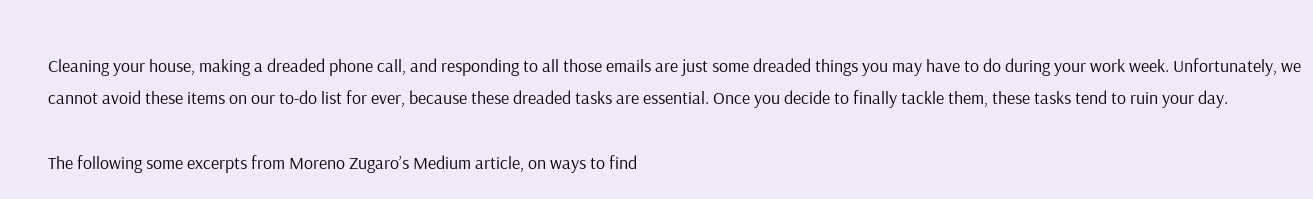Cleaning your house, making a dreaded phone call, and responding to all those emails are just some dreaded things you may have to do during your work week. Unfortunately, we cannot avoid these items on our to-do list for ever, because these dreaded tasks are essential. Once you decide to finally tackle them, these tasks tend to ruin your day.

The following some excerpts from Moreno Zugaro’s Medium article, on ways to find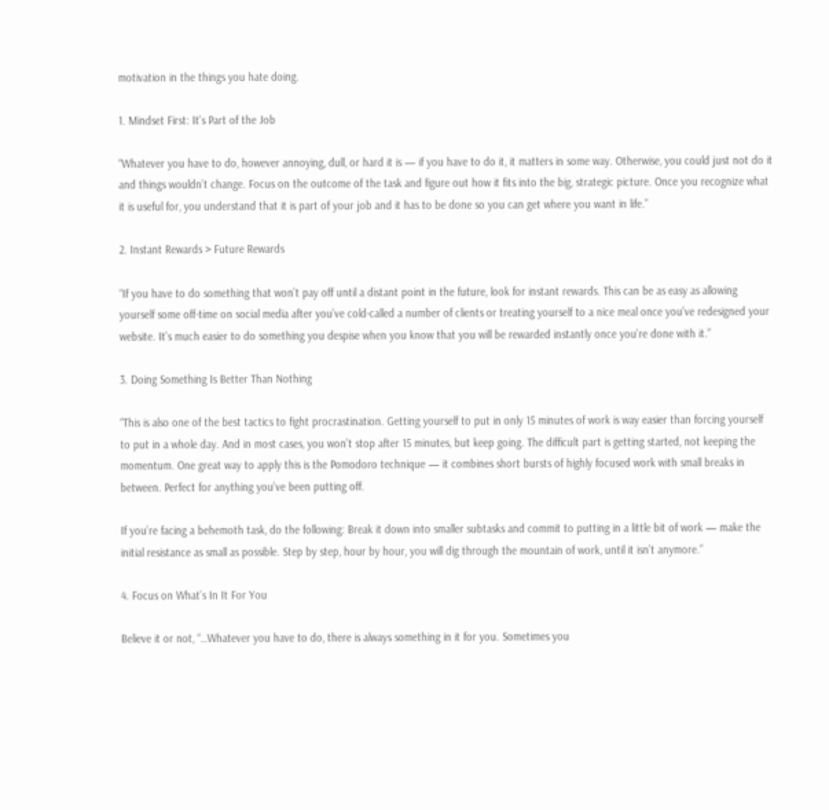motivation in the things you hate doing.

1. Mindset First: It’s Part of the Job

“Whatever you have to do, however annoying, dull, or hard it is — if you have to do it, it matters in some way. Otherwise, you could just not do it and things wouldn’t change. Focus on the outcome of the task and figure out how it fits into the big, strategic picture. Once you recognize what it is useful for, you understand that it is part of your job and it has to be done so you can get where you want in life.”

2. Instant Rewards > Future Rewards

“If you have to do something that won’t pay off until a distant point in the future, look for instant rewards. This can be as easy as allowing yourself some off-time on social media after you’ve cold-called a number of clients or treating yourself to a nice meal once you’ve redesigned your website. It’s much easier to do something you despise when you know that you will be rewarded instantly once you’re done with it.”

3. Doing Something Is Better Than Nothing

“This is also one of the best tactics to fight procrastination. Getting yourself to put in only 15 minutes of work is way easier than forcing yourself to put in a whole day. And in most cases, you won’t stop after 15 minutes, but keep going. The difficult part is getting started, not keeping the momentum. One great way to apply this is the Pomodoro technique — it combines short bursts of highly focused work with small breaks in between. Perfect for anything you’ve been putting off.

If you’re facing a behemoth task, do the following: Break it down into smaller subtasks and commit to putting in a little bit of work — make the initial resistance as small as possible. Step by step, hour by hour, you will dig through the mountain of work, until it isn’t anymore.”

4. Focus on What’s In It For You

Believe it or not, “…Whatever you have to do, there is always something in it for you. Sometimes you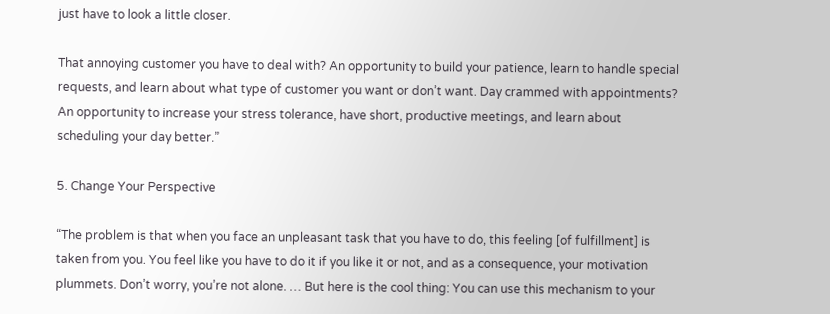just have to look a little closer.

That annoying customer you have to deal with? An opportunity to build your patience, learn to handle special requests, and learn about what type of customer you want or don’t want. Day crammed with appointments? An opportunity to increase your stress tolerance, have short, productive meetings, and learn about scheduling your day better.”

5. Change Your Perspective

“The problem is that when you face an unpleasant task that you have to do, this feeling [of fulfillment] is taken from you. You feel like you have to do it if you like it or not, and as a consequence, your motivation plummets. Don’t worry, you’re not alone. … But here is the cool thing: You can use this mechanism to your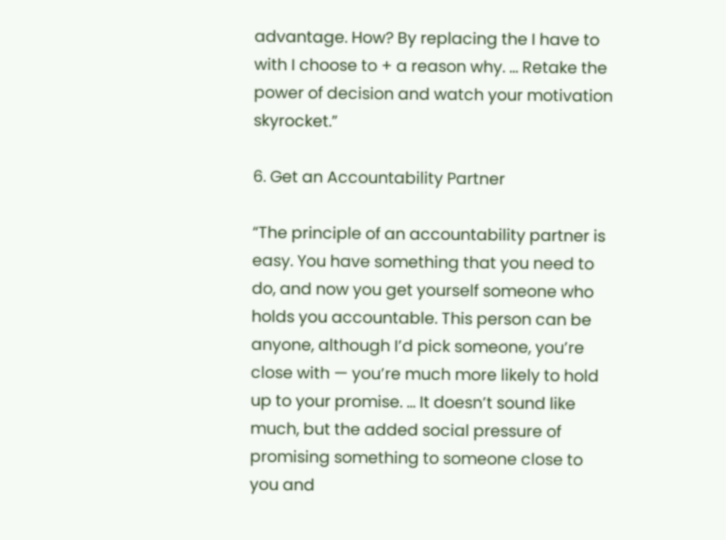advantage. How? By replacing the I have to with I choose to + a reason why. … Retake the power of decision and watch your motivation skyrocket.”

6. Get an Accountability Partner

“The principle of an accountability partner is easy. You have something that you need to do, and now you get yourself someone who holds you accountable. This person can be anyone, although I’d pick someone, you’re close with — you’re much more likely to hold up to your promise. … It doesn’t sound like much, but the added social pressure of promising something to someone close to you and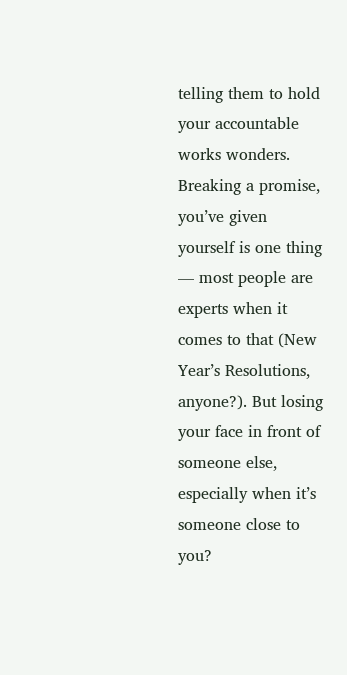telling them to hold your accountable works wonders. Breaking a promise, you’ve given yourself is one thing — most people are experts when it comes to that (New Year’s Resolutions, anyone?). But losing your face in front of someone else, especially when it’s someone close to you?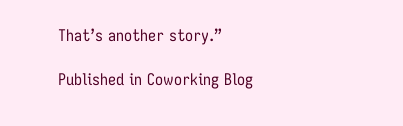That’s another story.”

Published in Coworking Blog